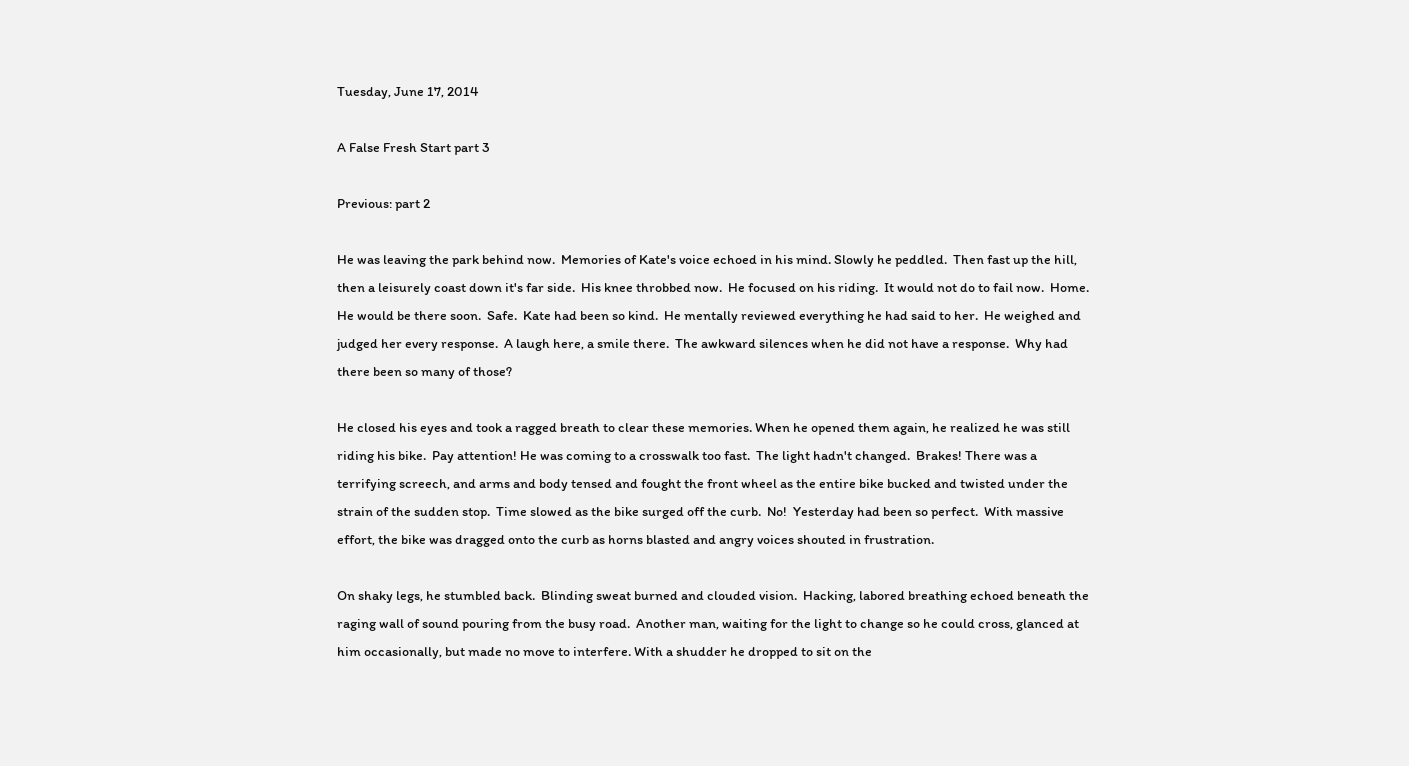Tuesday, June 17, 2014

A False Fresh Start part 3

Previous: part 2

He was leaving the park behind now.  Memories of Kate's voice echoed in his mind. Slowly he peddled.  Then fast up the hill, then a leisurely coast down it's far side.  His knee throbbed now.  He focused on his riding.  It would not do to fail now.  Home.  He would be there soon.  Safe.  Kate had been so kind.  He mentally reviewed everything he had said to her.  He weighed and judged her every response.  A laugh here, a smile there.  The awkward silences when he did not have a response.  Why had there been so many of those?

He closed his eyes and took a ragged breath to clear these memories. When he opened them again, he realized he was still riding his bike.  Pay attention! He was coming to a crosswalk too fast.  The light hadn't changed.  Brakes! There was a terrifying screech, and arms and body tensed and fought the front wheel as the entire bike bucked and twisted under the strain of the sudden stop.  Time slowed as the bike surged off the curb.  No!  Yesterday had been so perfect.  With massive effort, the bike was dragged onto the curb as horns blasted and angry voices shouted in frustration.

On shaky legs, he stumbled back.  Blinding sweat burned and clouded vision.  Hacking, labored breathing echoed beneath the raging wall of sound pouring from the busy road.  Another man, waiting for the light to change so he could cross, glanced at him occasionally, but made no move to interfere. With a shudder he dropped to sit on the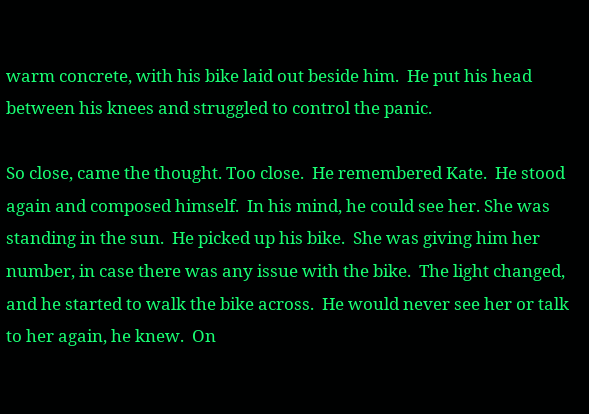warm concrete, with his bike laid out beside him.  He put his head between his knees and struggled to control the panic.

So close, came the thought. Too close.  He remembered Kate.  He stood again and composed himself.  In his mind, he could see her. She was standing in the sun.  He picked up his bike.  She was giving him her number, in case there was any issue with the bike.  The light changed, and he started to walk the bike across.  He would never see her or talk to her again, he knew.  On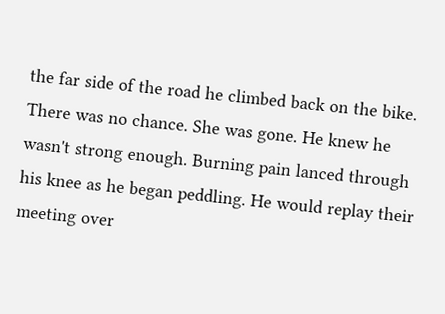the far side of the road he climbed back on the bike.  There was no chance. She was gone. He knew he wasn't strong enough. Burning pain lanced through his knee as he began peddling. He would replay their meeting over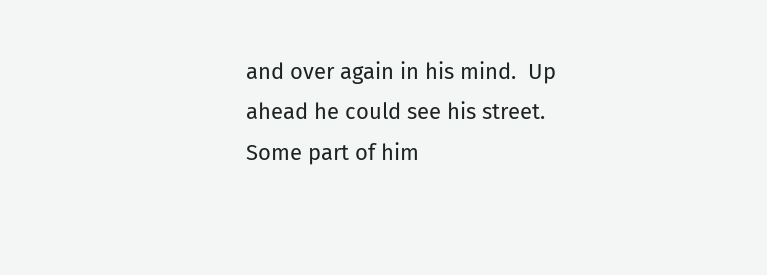and over again in his mind.  Up ahead he could see his street.  Some part of him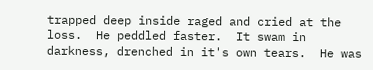trapped deep inside raged and cried at the loss.  He peddled faster.  It swam in darkness, drenched in it's own tears.  He was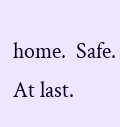home.  Safe. At last.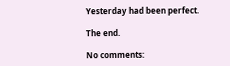Yesterday had been perfect.

The end.

No comments: